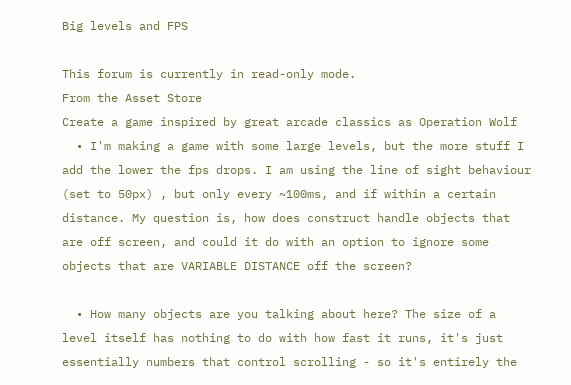Big levels and FPS

This forum is currently in read-only mode.
From the Asset Store
Create a game inspired by great arcade classics as Operation Wolf
  • I'm making a game with some large levels, but the more stuff I add the lower the fps drops. I am using the line of sight behaviour (set to 50px) , but only every ~100ms, and if within a certain distance. My question is, how does construct handle objects that are off screen, and could it do with an option to ignore some objects that are VARIABLE DISTANCE off the screen?

  • How many objects are you talking about here? The size of a level itself has nothing to do with how fast it runs, it's just essentially numbers that control scrolling - so it's entirely the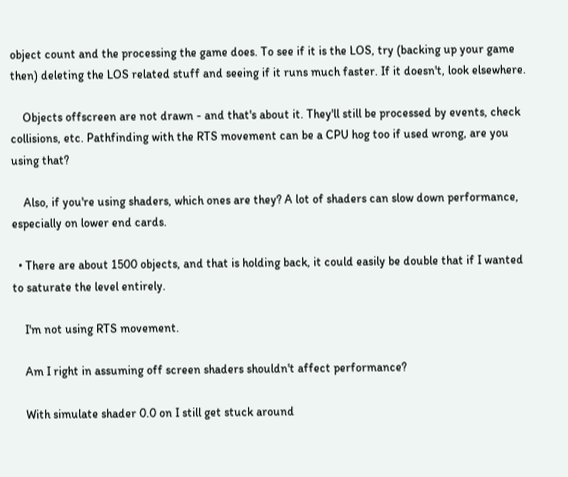object count and the processing the game does. To see if it is the LOS, try (backing up your game then) deleting the LOS related stuff and seeing if it runs much faster. If it doesn't, look elsewhere.

    Objects offscreen are not drawn - and that's about it. They'll still be processed by events, check collisions, etc. Pathfinding with the RTS movement can be a CPU hog too if used wrong, are you using that?

    Also, if you're using shaders, which ones are they? A lot of shaders can slow down performance, especially on lower end cards.

  • There are about 1500 objects, and that is holding back, it could easily be double that if I wanted to saturate the level entirely.

    I'm not using RTS movement.

    Am I right in assuming off screen shaders shouldn't affect performance?

    With simulate shader 0.0 on I still get stuck around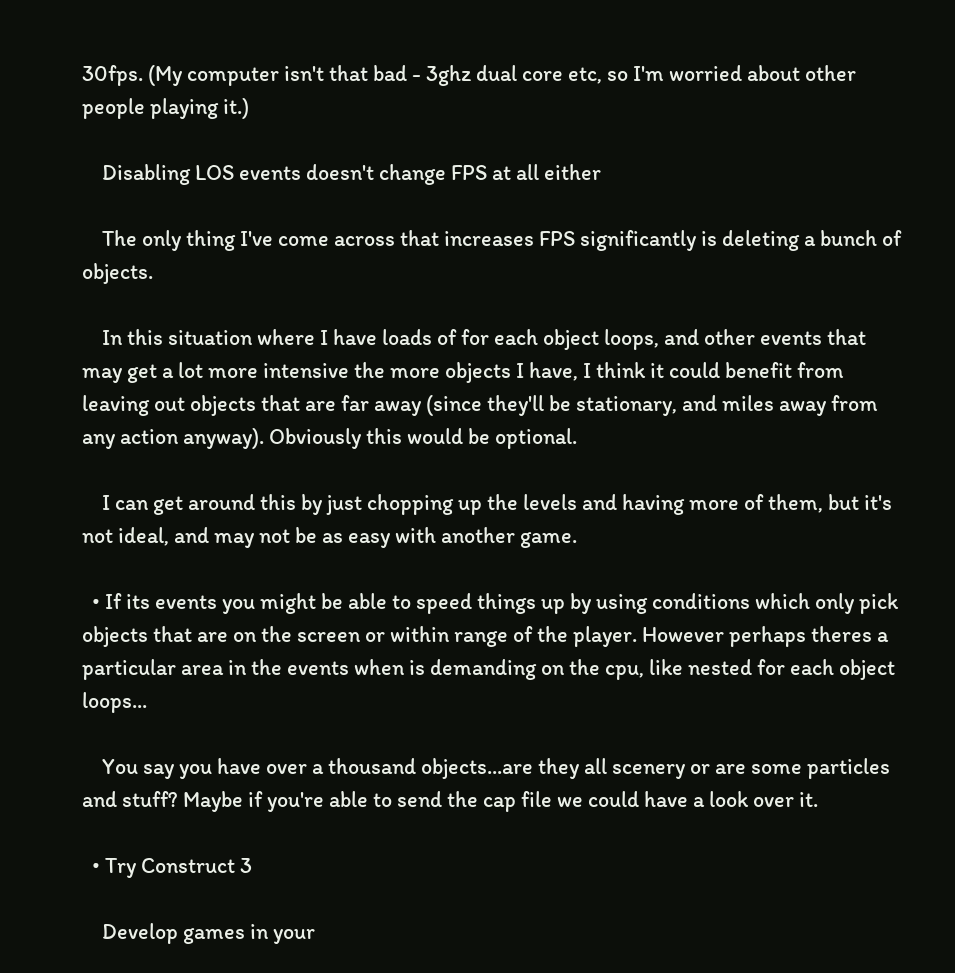30fps. (My computer isn't that bad - 3ghz dual core etc, so I'm worried about other people playing it.)

    Disabling LOS events doesn't change FPS at all either

    The only thing I've come across that increases FPS significantly is deleting a bunch of objects.

    In this situation where I have loads of for each object loops, and other events that may get a lot more intensive the more objects I have, I think it could benefit from leaving out objects that are far away (since they'll be stationary, and miles away from any action anyway). Obviously this would be optional.

    I can get around this by just chopping up the levels and having more of them, but it's not ideal, and may not be as easy with another game.

  • If its events you might be able to speed things up by using conditions which only pick objects that are on the screen or within range of the player. However perhaps theres a particular area in the events when is demanding on the cpu, like nested for each object loops...

    You say you have over a thousand objects...are they all scenery or are some particles and stuff? Maybe if you're able to send the cap file we could have a look over it.

  • Try Construct 3

    Develop games in your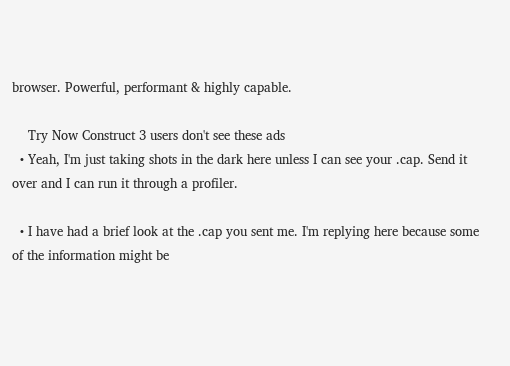browser. Powerful, performant & highly capable.

    Try Now Construct 3 users don't see these ads
  • Yeah, I'm just taking shots in the dark here unless I can see your .cap. Send it over and I can run it through a profiler.

  • I have had a brief look at the .cap you sent me. I'm replying here because some of the information might be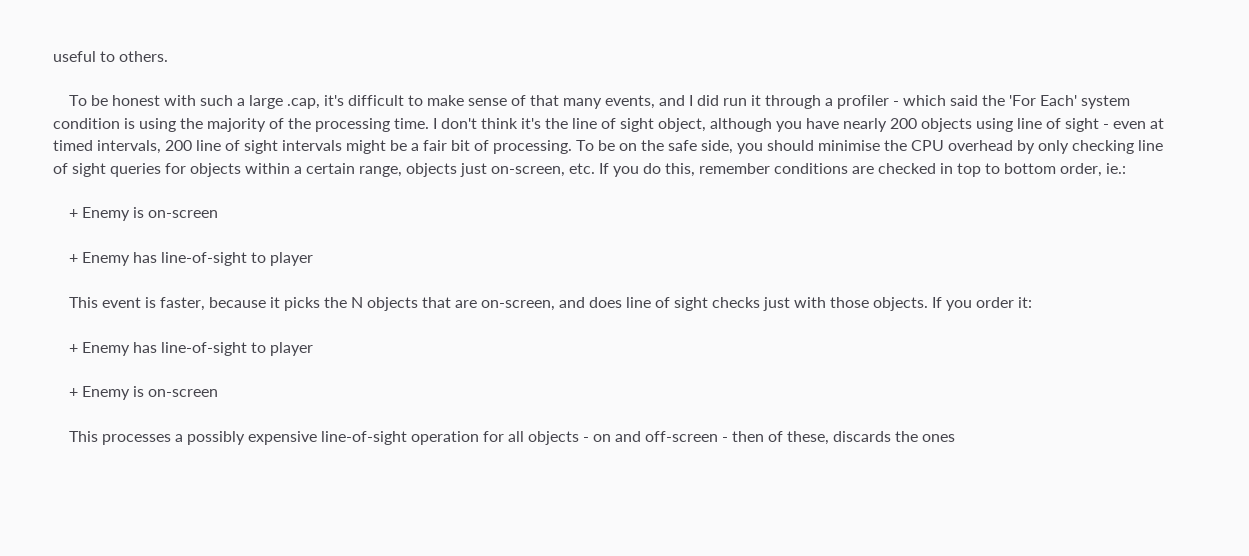useful to others.

    To be honest with such a large .cap, it's difficult to make sense of that many events, and I did run it through a profiler - which said the 'For Each' system condition is using the majority of the processing time. I don't think it's the line of sight object, although you have nearly 200 objects using line of sight - even at timed intervals, 200 line of sight intervals might be a fair bit of processing. To be on the safe side, you should minimise the CPU overhead by only checking line of sight queries for objects within a certain range, objects just on-screen, etc. If you do this, remember conditions are checked in top to bottom order, ie.:

    + Enemy is on-screen

    + Enemy has line-of-sight to player

    This event is faster, because it picks the N objects that are on-screen, and does line of sight checks just with those objects. If you order it:

    + Enemy has line-of-sight to player

    + Enemy is on-screen

    This processes a possibly expensive line-of-sight operation for all objects - on and off-screen - then of these, discards the ones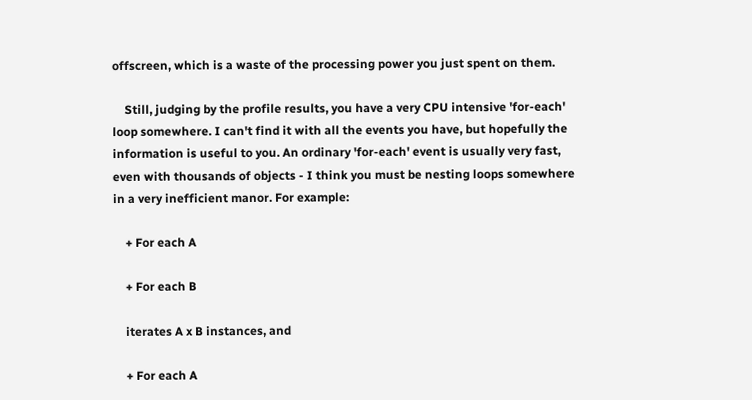offscreen, which is a waste of the processing power you just spent on them.

    Still, judging by the profile results, you have a very CPU intensive 'for-each' loop somewhere. I can't find it with all the events you have, but hopefully the information is useful to you. An ordinary 'for-each' event is usually very fast, even with thousands of objects - I think you must be nesting loops somewhere in a very inefficient manor. For example:

    + For each A

    + For each B

    iterates A x B instances, and

    + For each A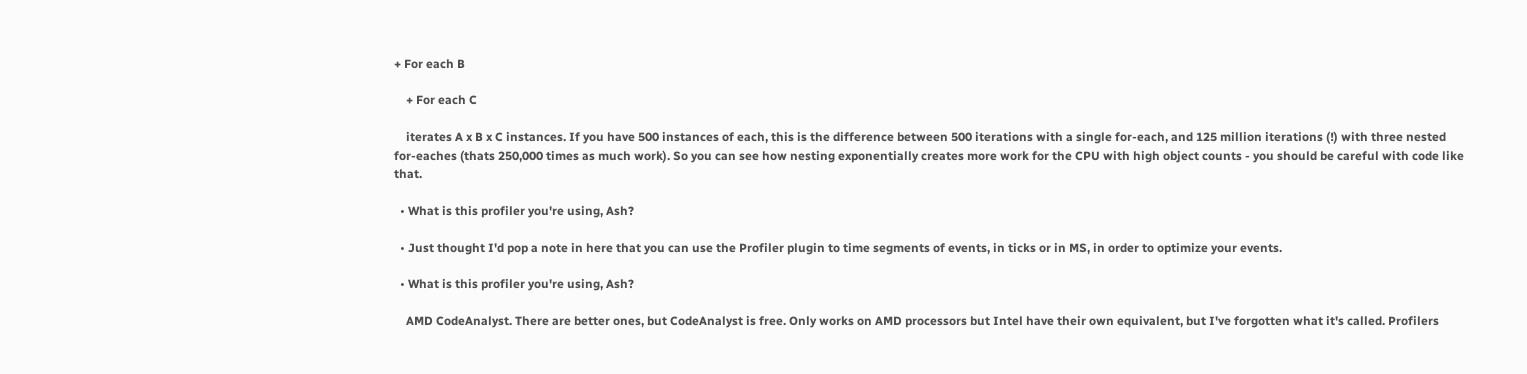+ For each B

    + For each C

    iterates A x B x C instances. If you have 500 instances of each, this is the difference between 500 iterations with a single for-each, and 125 million iterations (!) with three nested for-eaches (thats 250,000 times as much work). So you can see how nesting exponentially creates more work for the CPU with high object counts - you should be careful with code like that.

  • What is this profiler you're using, Ash?

  • Just thought I'd pop a note in here that you can use the Profiler plugin to time segments of events, in ticks or in MS, in order to optimize your events.

  • What is this profiler you're using, Ash?

    AMD CodeAnalyst. There are better ones, but CodeAnalyst is free. Only works on AMD processors but Intel have their own equivalent, but I've forgotten what it's called. Profilers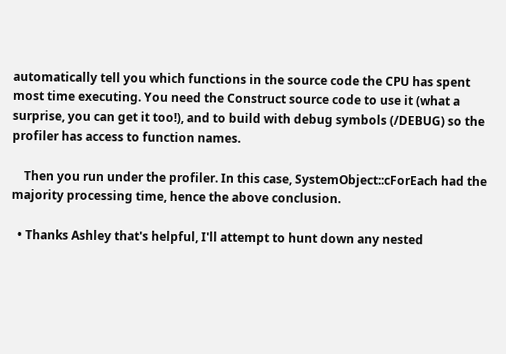automatically tell you which functions in the source code the CPU has spent most time executing. You need the Construct source code to use it (what a surprise, you can get it too!), and to build with debug symbols (/DEBUG) so the profiler has access to function names.

    Then you run under the profiler. In this case, SystemObject::cForEach had the majority processing time, hence the above conclusion.

  • Thanks Ashley that's helpful, I'll attempt to hunt down any nested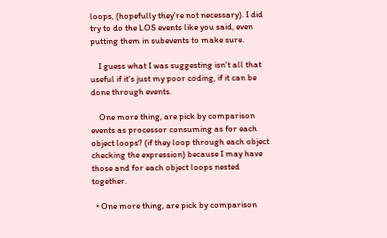loops, (hopefully they're not necessary). I did try to do the LOS events like you said, even putting them in subevents to make sure.

    I guess what I was suggesting isn't all that useful if it's just my poor coding, if it can be done through events.

    One more thing, are pick by comparison events as processor consuming as for each object loops? (if they loop through each object checking the expression) because I may have those and for each object loops nested together.

  • One more thing, are pick by comparison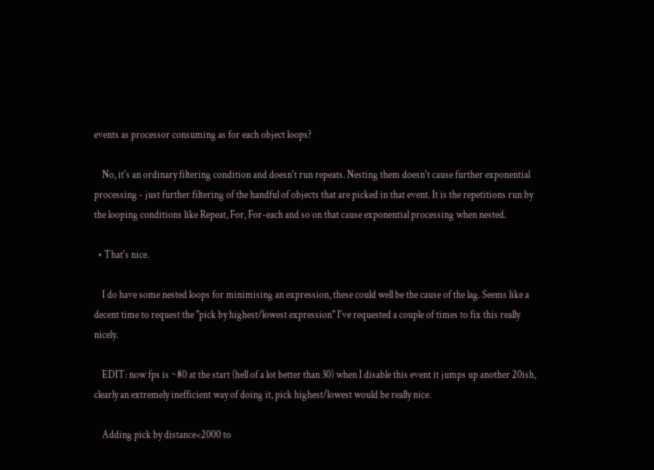events as processor consuming as for each object loops?

    No, it's an ordinary filtering condition and doesn't run repeats. Nesting them doesn't cause further exponential processing - just further filtering of the handful of objects that are picked in that event. It is the repetitions run by the looping conditions like Repeat, For, For-each and so on that cause exponential processing when nested.

  • That's nice.

    I do have some nested loops for minimising an expression, these could well be the cause of the lag. Seems like a decent time to request the "pick by highest/lowest expression" I've requested a couple of times to fix this really nicely.

    EDIT: now fps is ~80 at the start (hell of a lot better than 30) when I disable this event it jumps up another 20ish, clearly an extremely inefficient way of doing it, pick highest/lowest would be really nice.

    Adding pick by distance<2000 to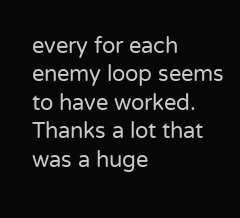every for each enemy loop seems to have worked. Thanks a lot that was a huge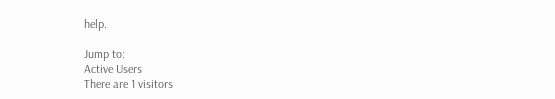help.

Jump to:
Active Users
There are 1 visitors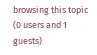browsing this topic (0 users and 1 guests)